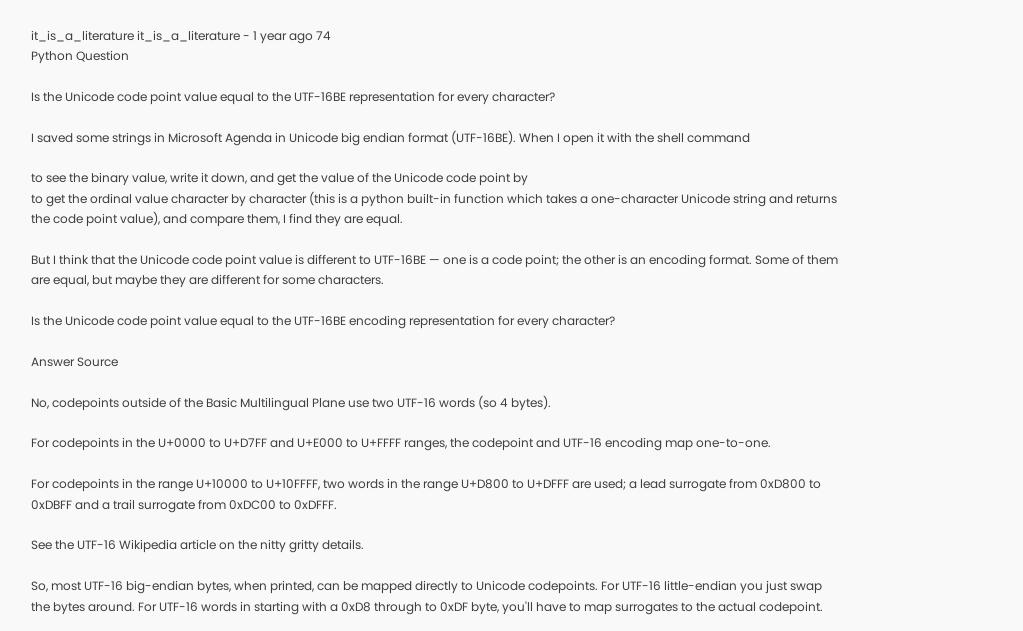it_is_a_literature it_is_a_literature - 1 year ago 74
Python Question

Is the Unicode code point value equal to the UTF-16BE representation for every character?

I saved some strings in Microsoft Agenda in Unicode big endian format (UTF-16BE). When I open it with the shell command

to see the binary value, write it down, and get the value of the Unicode code point by
to get the ordinal value character by character (this is a python built-in function which takes a one-character Unicode string and returns the code point value), and compare them, I find they are equal.

But I think that the Unicode code point value is different to UTF-16BE — one is a code point; the other is an encoding format. Some of them are equal, but maybe they are different for some characters.

Is the Unicode code point value equal to the UTF-16BE encoding representation for every character?

Answer Source

No, codepoints outside of the Basic Multilingual Plane use two UTF-16 words (so 4 bytes).

For codepoints in the U+0000 to U+D7FF and U+E000 to U+FFFF ranges, the codepoint and UTF-16 encoding map one-to-one.

For codepoints in the range U+10000 to U+10FFFF, two words in the range U+D800 to U+DFFF are used; a lead surrogate from 0xD800 to 0xDBFF and a trail surrogate from 0xDC00 to 0xDFFF.

See the UTF-16 Wikipedia article on the nitty gritty details.

So, most UTF-16 big-endian bytes, when printed, can be mapped directly to Unicode codepoints. For UTF-16 little-endian you just swap the bytes around. For UTF-16 words in starting with a 0xD8 through to 0xDF byte, you'll have to map surrogates to the actual codepoint.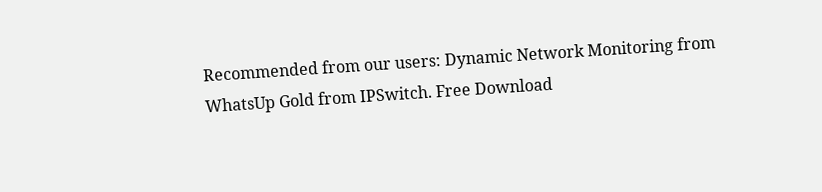Recommended from our users: Dynamic Network Monitoring from WhatsUp Gold from IPSwitch. Free Download